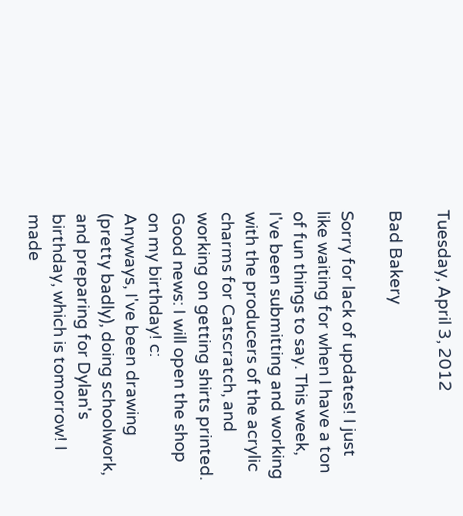Tuesday, April 3, 2012

Bad Bakery

Sorry for lack of updates! I just like waiting for when I have a ton of fun things to say. This week, I've been submitting and working with the producers of the acrylic charms for Catscratch, and working on getting shirts printed. Good news: I will open the shop on my birthday! c:
Anyways, I've been drawing (pretty badly), doing schoolwork, and preparing for Dylan's birthday, which is tomorrow! I made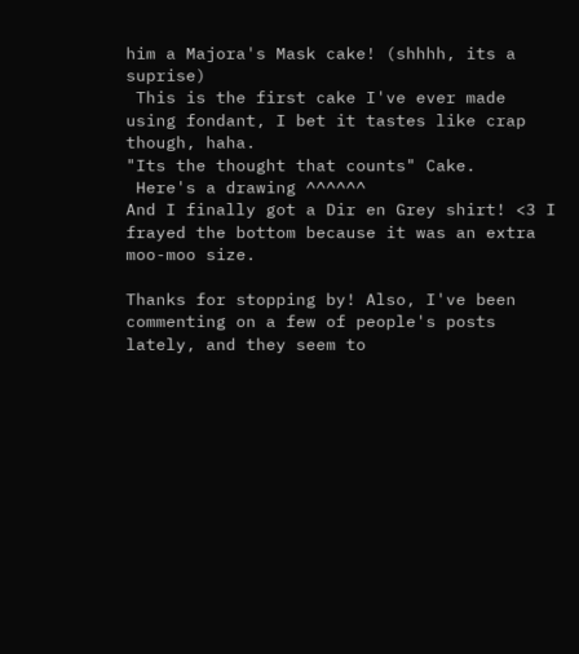him a Majora's Mask cake! (shhhh, its a suprise)
 This is the first cake I've ever made using fondant, I bet it tastes like crap though, haha.
"Its the thought that counts" Cake.
 Here's a drawing ^^^^^^
And I finally got a Dir en Grey shirt! <3 I frayed the bottom because it was an extra moo-moo size.

Thanks for stopping by! Also, I've been commenting on a few of people's posts lately, and they seem to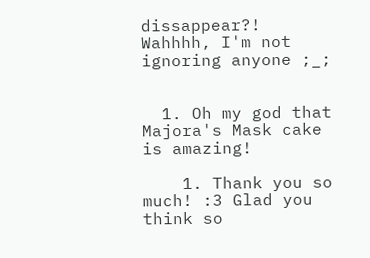dissappear?! Wahhhh, I'm not ignoring anyone ;_;


  1. Oh my god that Majora's Mask cake is amazing!

    1. Thank you so much! :3 Glad you think so